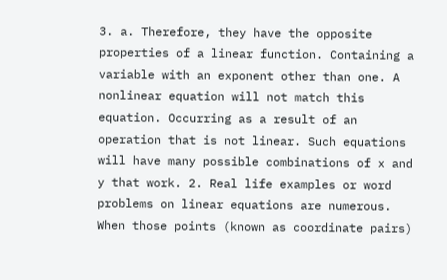3. a. Therefore, they have the opposite properties of a linear function. Containing a variable with an exponent other than one. A nonlinear equation will not match this equation. Occurring as a result of an operation that is not linear. Such equations will have many possible combinations of x and y that work. 2. Real life examples or word problems on linear equations are numerous. When those points (known as coordinate pairs)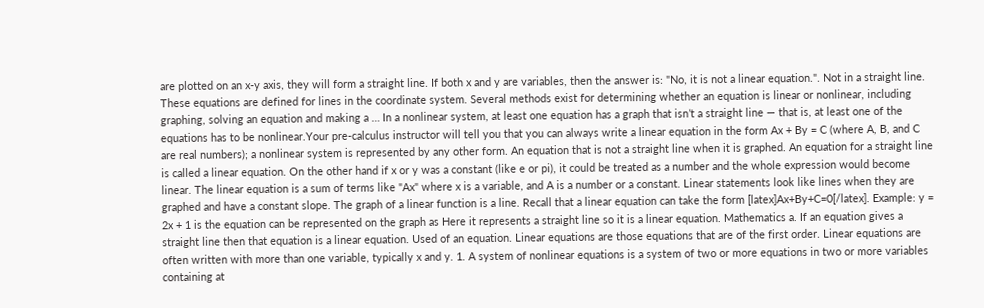are plotted on an x-y axis, they will form a straight line. If both x and y are variables, then the answer is: "No, it is not a linear equation.". Not in a straight line. These equations are defined for lines in the coordinate system. Several methods exist for determining whether an equation is linear or nonlinear, including graphing, solving an equation and making a … In a nonlinear system, at least one equation has a graph that isn’t a straight line — that is, at least one of the equations has to be nonlinear.Your pre-calculus instructor will tell you that you can always write a linear equation in the form Ax + By = C (where A, B, and C are real numbers); a nonlinear system is represented by any other form. An equation that is not a straight line when it is graphed. An equation for a straight line is called a linear equation. On the other hand if x or y was a constant (like e or pi), it could be treated as a number and the whole expression would become linear. The linear equation is a sum of terms like "Ax" where x is a variable, and A is a number or a constant. Linear statements look like lines when they are graphed and have a constant slope. The graph of a linear function is a line. Recall that a linear equation can take the form [latex]Ax+By+C=0[/latex]. Example: y = 2x + 1 is the equation can be represented on the graph as Here it represents a straight line so it is a linear equation. Mathematics a. If an equation gives a straight line then that equation is a linear equation. Used of an equation. Linear equations are those equations that are of the first order. Linear equations are often written with more than one variable, typically x and y. 1. A system of nonlinear equations is a system of two or more equations in two or more variables containing at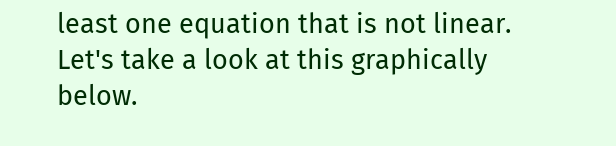least one equation that is not linear. Let's take a look at this graphically below.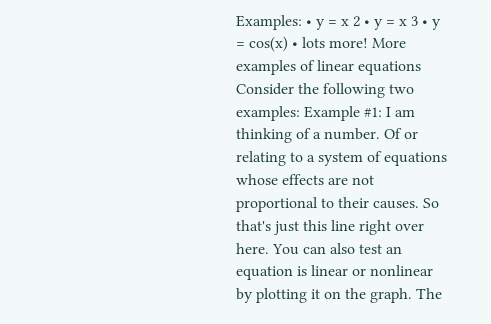Examples: • y = x 2 • y = x 3 • y = cos(x) • lots more! More examples of linear equations Consider the following two examples: Example #1: I am thinking of a number. Of or relating to a system of equations whose effects are not proportional to their causes. So that's just this line right over here. You can also test an equation is linear or nonlinear by plotting it on the graph. The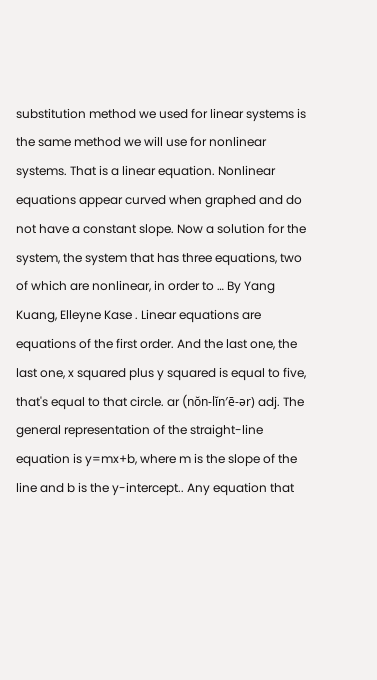substitution method we used for linear systems is the same method we will use for nonlinear systems. That is a linear equation. Nonlinear equations appear curved when graphed and do not have a constant slope. Now a solution for the system, the system that has three equations, two of which are nonlinear, in order to … By Yang Kuang, Elleyne Kase . Linear equations are equations of the first order. And the last one, the last one, x squared plus y squared is equal to five, that's equal to that circle. ar (nŏn-lĭn′ē-ər) adj. The general representation of the straight-line equation is y=mx+b, where m is the slope of the line and b is the y-intercept.. Any equation that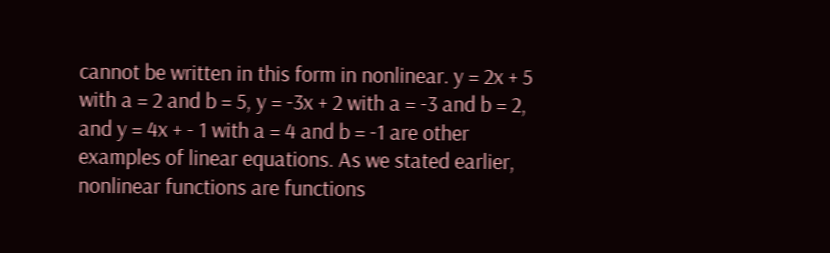cannot be written in this form in nonlinear. y = 2x + 5 with a = 2 and b = 5, y = -3x + 2 with a = -3 and b = 2, and y = 4x + - 1 with a = 4 and b = -1 are other examples of linear equations. As we stated earlier, nonlinear functions are functions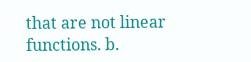that are not linear functions. b.